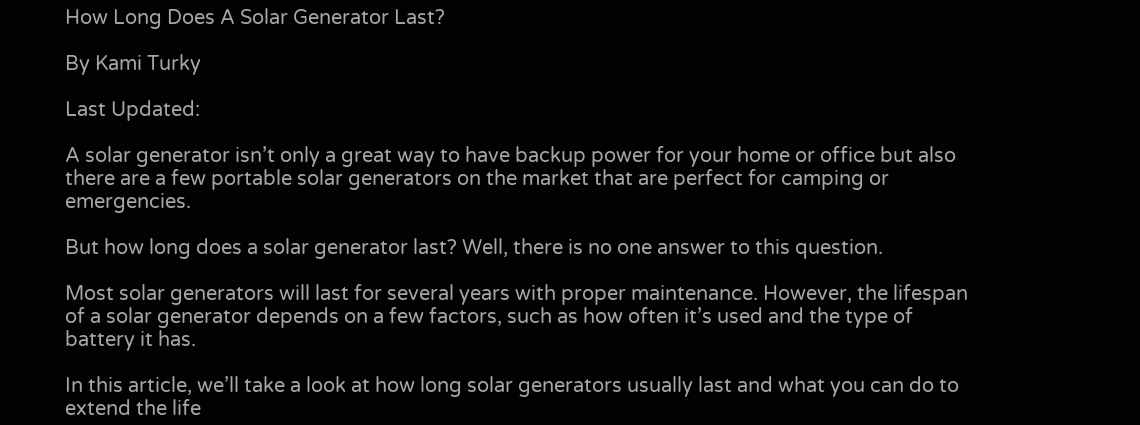How Long Does A Solar Generator Last?

By Kami Turky

Last Updated:

A solar generator isn’t only a great way to have backup power for your home or office but also there are a few portable solar generators on the market that are perfect for camping or emergencies.

But how long does a solar generator last? Well, there is no one answer to this question.

Most solar generators will last for several years with proper maintenance. However, the lifespan of a solar generator depends on a few factors, such as how often it’s used and the type of battery it has.

In this article, we’ll take a look at how long solar generators usually last and what you can do to extend the life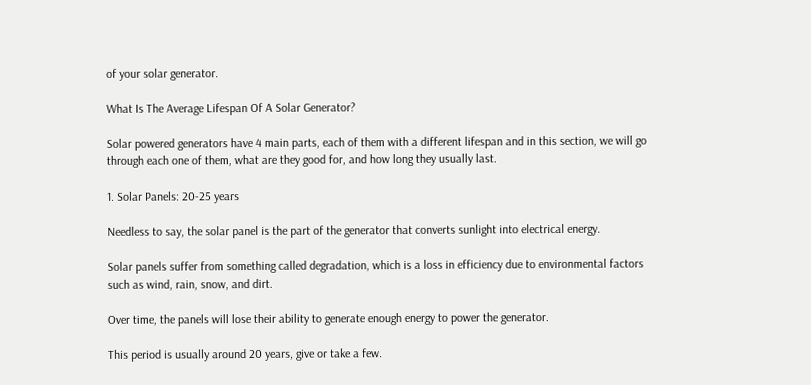of your solar generator.

What Is The Average Lifespan Of A Solar Generator?

Solar powered generators have 4 main parts, each of them with a different lifespan and in this section, we will go through each one of them, what are they good for, and how long they usually last.

1. Solar Panels: 20-25 years

Needless to say, the solar panel is the part of the generator that converts sunlight into electrical energy.

Solar panels suffer from something called degradation, which is a loss in efficiency due to environmental factors such as wind, rain, snow, and dirt.

Over time, the panels will lose their ability to generate enough energy to power the generator.

This period is usually around 20 years, give or take a few.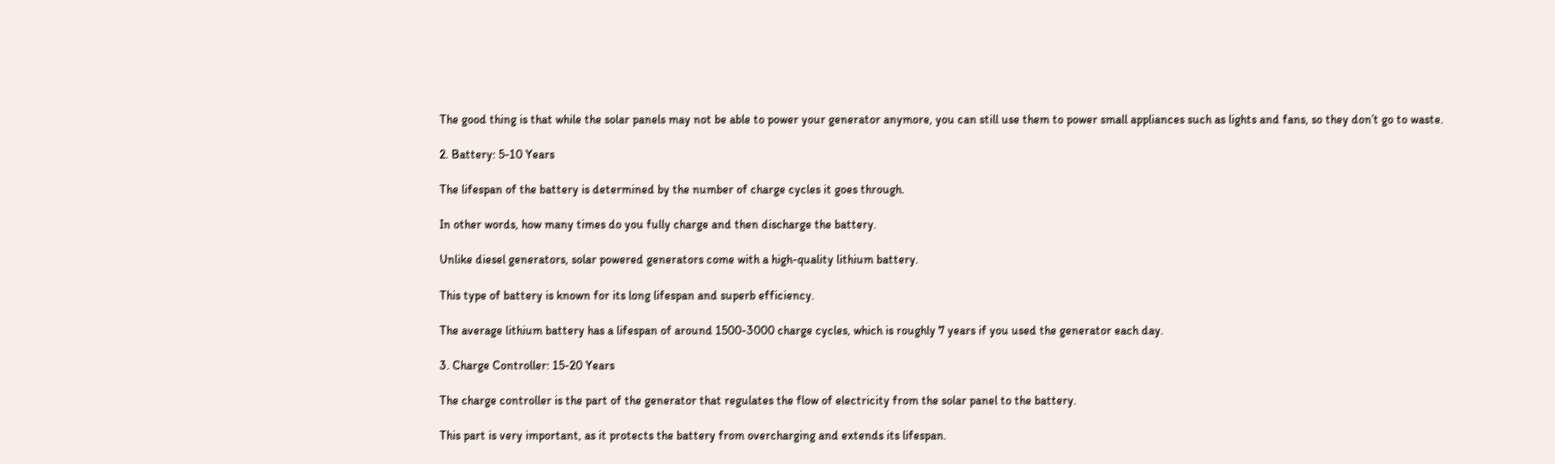The good thing is that while the solar panels may not be able to power your generator anymore, you can still use them to power small appliances such as lights and fans, so they don’t go to waste.

2. Battery: 5-10 Years

The lifespan of the battery is determined by the number of charge cycles it goes through.

In other words, how many times do you fully charge and then discharge the battery.

Unlike diesel generators, solar powered generators come with a high-quality lithium battery.

This type of battery is known for its long lifespan and superb efficiency.

The average lithium battery has a lifespan of around 1500-3000 charge cycles, which is roughly 7 years if you used the generator each day.

3. Charge Controller: 15-20 Years

The charge controller is the part of the generator that regulates the flow of electricity from the solar panel to the battery.

This part is very important, as it protects the battery from overcharging and extends its lifespan.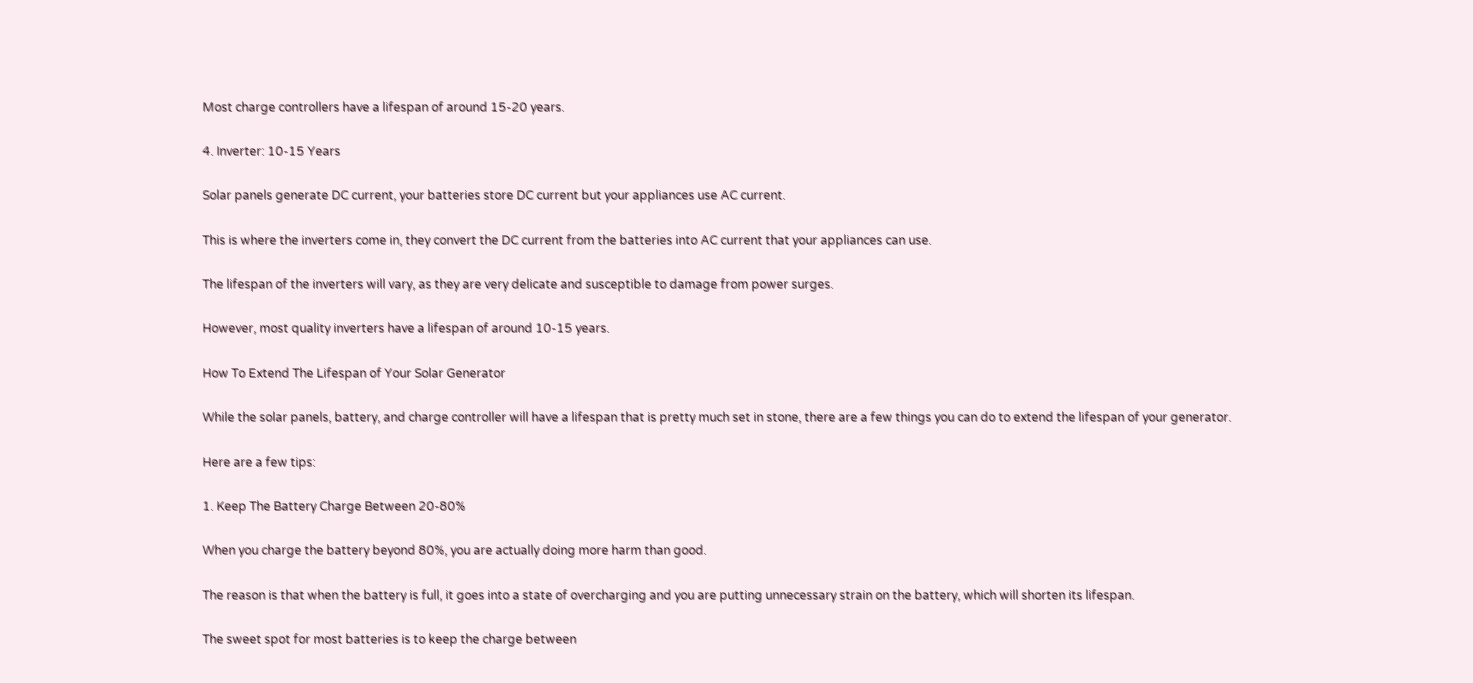Most charge controllers have a lifespan of around 15-20 years.

4. Inverter: 10-15 Years

Solar panels generate DC current, your batteries store DC current but your appliances use AC current.

This is where the inverters come in, they convert the DC current from the batteries into AC current that your appliances can use.

The lifespan of the inverters will vary, as they are very delicate and susceptible to damage from power surges.

However, most quality inverters have a lifespan of around 10-15 years.

How To Extend The Lifespan of Your Solar Generator

While the solar panels, battery, and charge controller will have a lifespan that is pretty much set in stone, there are a few things you can do to extend the lifespan of your generator.

Here are a few tips:

1. Keep The Battery Charge Between 20-80%

When you charge the battery beyond 80%, you are actually doing more harm than good.

The reason is that when the battery is full, it goes into a state of overcharging and you are putting unnecessary strain on the battery, which will shorten its lifespan.

The sweet spot for most batteries is to keep the charge between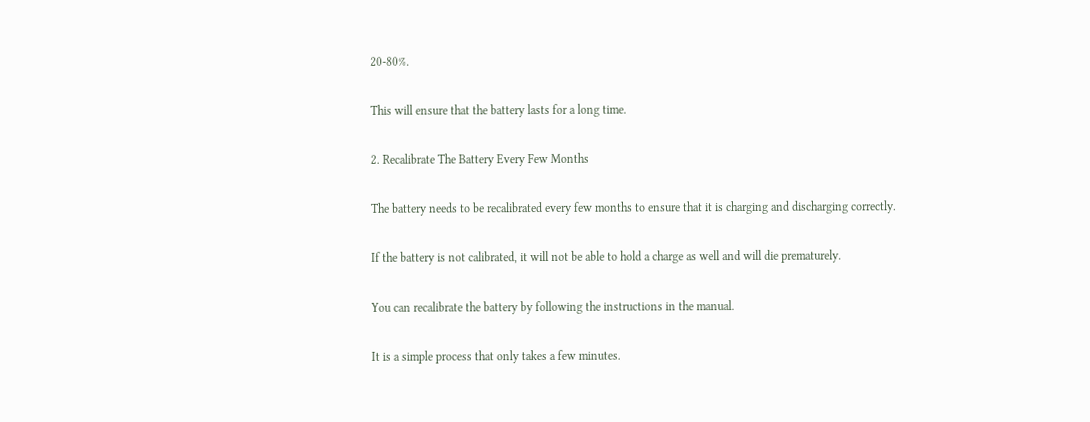20-80%.

This will ensure that the battery lasts for a long time.

2. Recalibrate The Battery Every Few Months

The battery needs to be recalibrated every few months to ensure that it is charging and discharging correctly.

If the battery is not calibrated, it will not be able to hold a charge as well and will die prematurely.

You can recalibrate the battery by following the instructions in the manual.

It is a simple process that only takes a few minutes.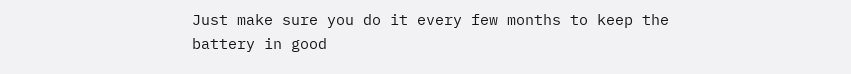Just make sure you do it every few months to keep the battery in good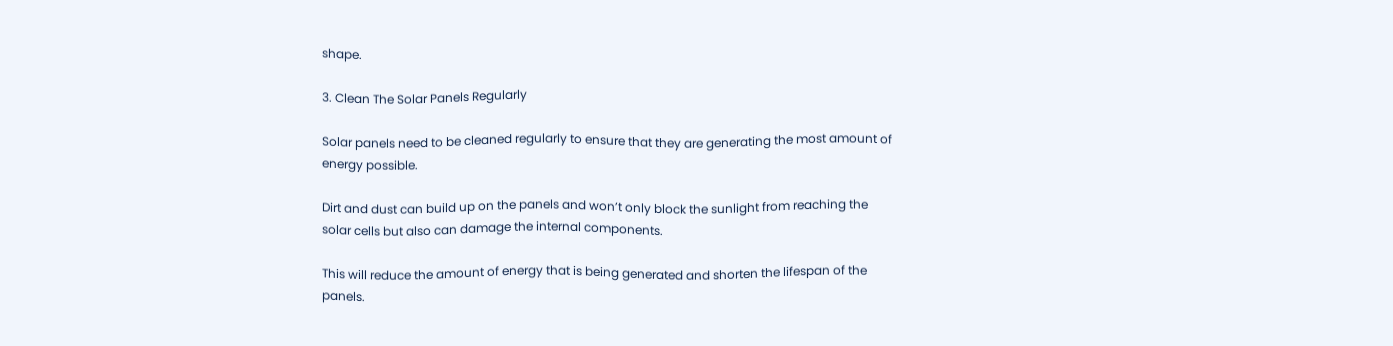shape.

3. Clean The Solar Panels Regularly

Solar panels need to be cleaned regularly to ensure that they are generating the most amount of energy possible.

Dirt and dust can build up on the panels and won’t only block the sunlight from reaching the solar cells but also can damage the internal components.

This will reduce the amount of energy that is being generated and shorten the lifespan of the panels.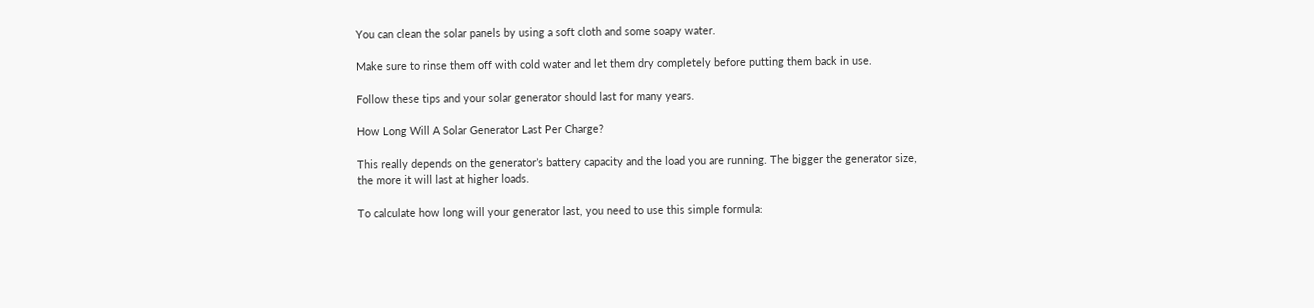You can clean the solar panels by using a soft cloth and some soapy water.

Make sure to rinse them off with cold water and let them dry completely before putting them back in use.

Follow these tips and your solar generator should last for many years.

How Long Will A Solar Generator Last Per Charge?

This really depends on the generator’s battery capacity and the load you are running. The bigger the generator size, the more it will last at higher loads.

To calculate how long will your generator last, you need to use this simple formula: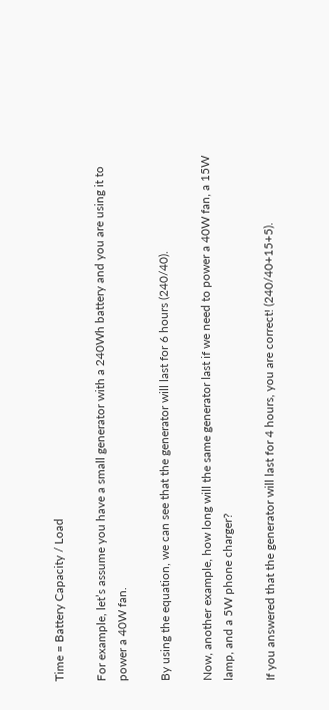Time = Battery Capacity / Load

For example, let’s assume you have a small generator with a 240Wh battery and you are using it to power a 40W fan.

By using the equation, we can see that the generator will last for 6 hours (240/40).

Now, another example, how long will the same generator last if we need to power a 40W fan, a 15W lamp, and a 5W phone charger?

If you answered that the generator will last for 4 hours, you are correct! (240/40+15+5).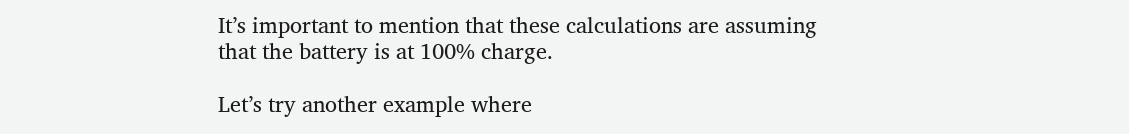It’s important to mention that these calculations are assuming that the battery is at 100% charge.

Let’s try another example where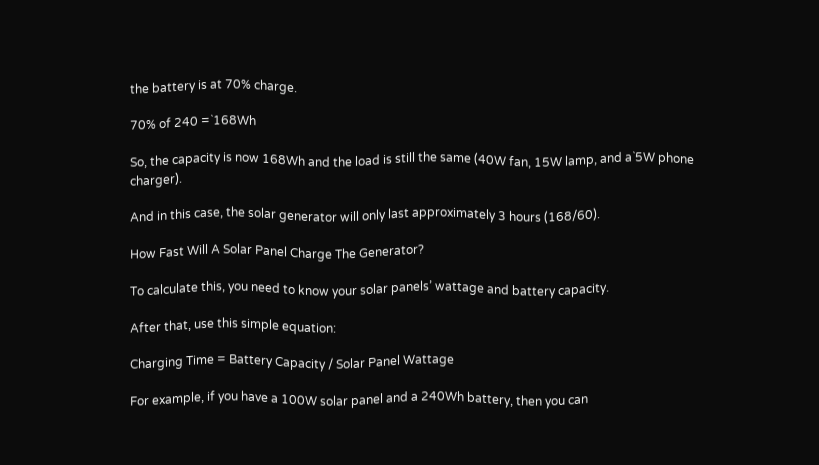the battery is at 70% charge.

70% of 240 =`168Wh

So, the capacity is now 168Wh and the load is still the same (40W fan, 15W lamp, and a`5W phone charger).

And in this case, the solar generator will only last approximately 3 hours (168/60).

How Fast Will A Solar Panel Charge The Generator?

To calculate this, you need to know your solar panels’ wattage and battery capacity.

After that, use this simple equation:

Charging Time = Battery Capacity / Solar Panel Wattage

For example, if you have a 100W solar panel and a 240Wh battery, then you can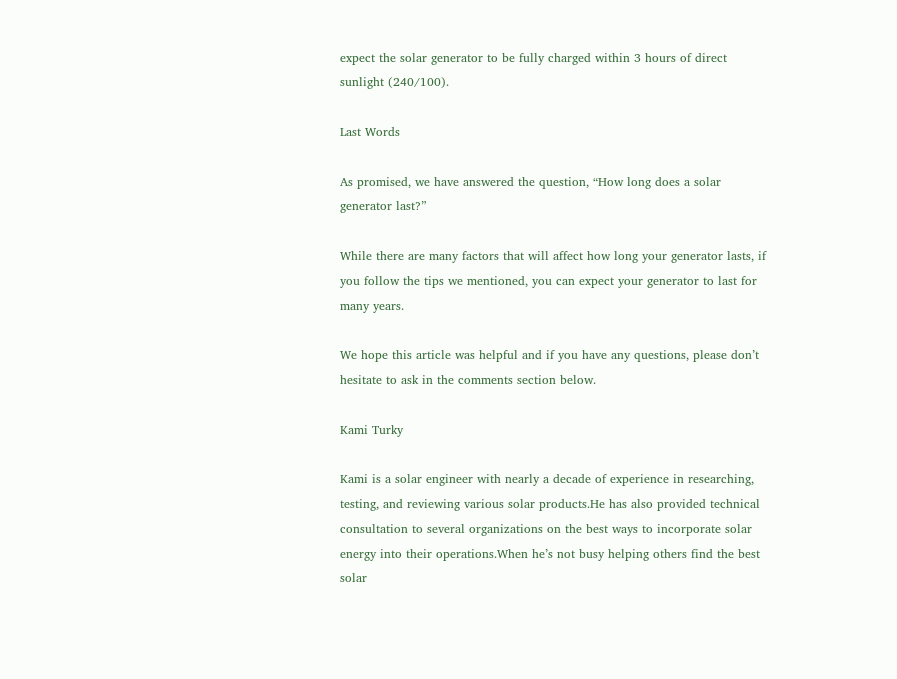expect the solar generator to be fully charged within 3 hours of direct sunlight (240/100).

Last Words

As promised, we have answered the question, “How long does a solar generator last?”

While there are many factors that will affect how long your generator lasts, if you follow the tips we mentioned, you can expect your generator to last for many years.

We hope this article was helpful and if you have any questions, please don’t hesitate to ask in the comments section below.

Kami Turky

Kami is a solar engineer with nearly a decade of experience in researching, testing, and reviewing various solar products.He has also provided technical consultation to several organizations on the best ways to incorporate solar energy into their operations.When he’s not busy helping others find the best solar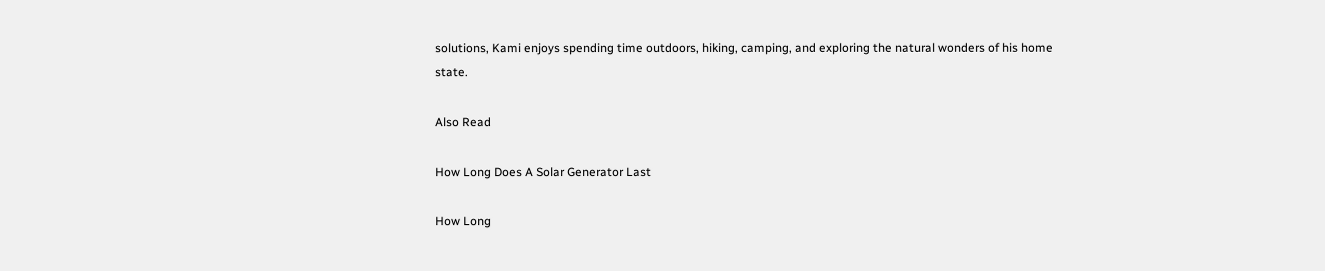solutions, Kami enjoys spending time outdoors, hiking, camping, and exploring the natural wonders of his home state.

Also Read

How Long Does A Solar Generator Last

How Long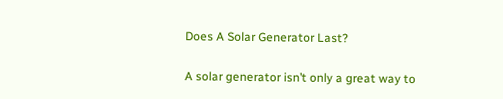Does A Solar Generator Last?

A solar generator isn’t only a great way to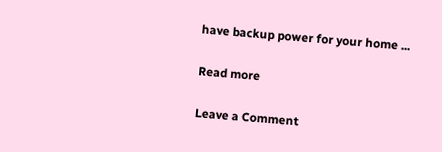have backup power for your home ...

Read more

Leave a Comment